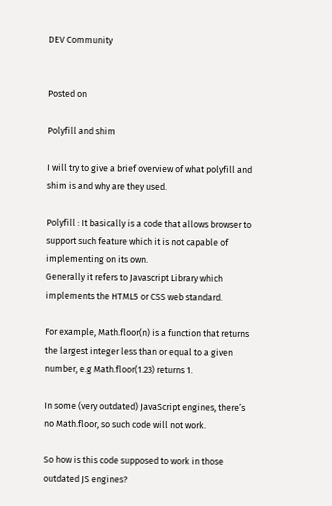DEV Community


Posted on

Polyfill and shim

I will try to give a brief overview of what polyfill and shim is and why are they used.

Polyfill : It basically is a code that allows browser to support such feature which it is not capable of implementing on its own.
Generally it refers to Javascript Library which implements the HTML5 or CSS web standard.

For example, Math.floor(n) is a function that returns the largest integer less than or equal to a given number, e.g Math.floor(1.23) returns 1.

In some (very outdated) JavaScript engines, there’s no Math.floor, so such code will not work.

So how is this code supposed to work in those outdated JS engines?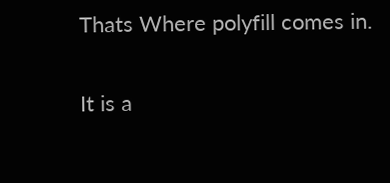Thats Where polyfill comes in.

It is a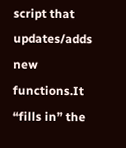script that updates/adds new functions.It “fills in” the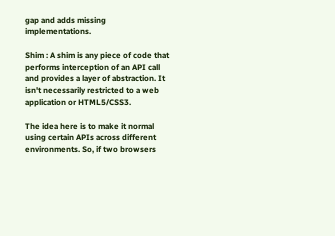gap and adds missing implementations.

Shim : A shim is any piece of code that performs interception of an API call and provides a layer of abstraction. It isn't necessarily restricted to a web application or HTML5/CSS3.

The idea here is to make it normal using certain APIs across different environments. So, if two browsers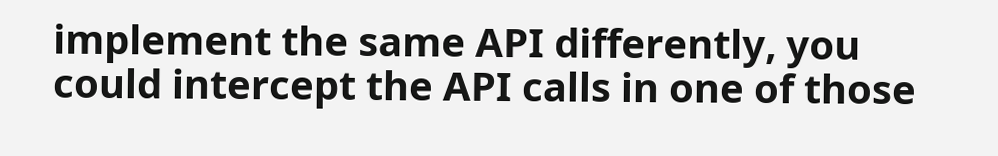implement the same API differently, you could intercept the API calls in one of those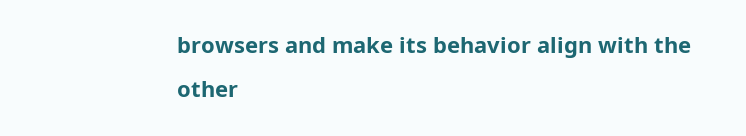browsers and make its behavior align with the other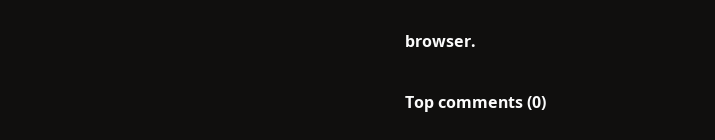browser.

Top comments (0)